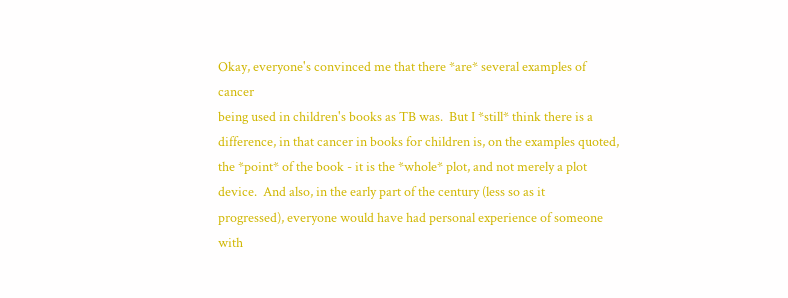Okay, everyone's convinced me that there *are* several examples of cancer
being used in children's books as TB was.  But I *still* think there is a
difference, in that cancer in books for children is, on the examples quoted,
the *point* of the book - it is the *whole* plot, and not merely a plot
device.  And also, in the early part of the century (less so as it
progressed), everyone would have had personal experience of someone with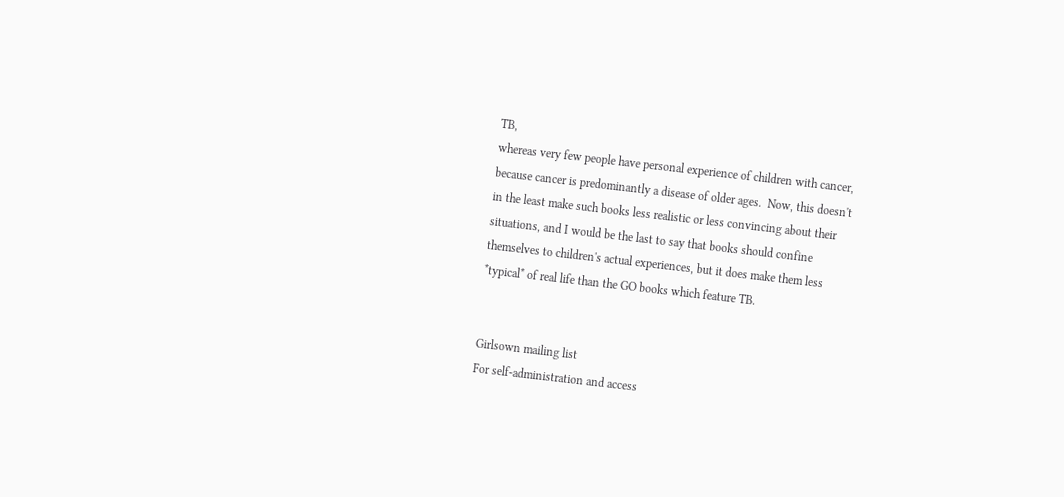TB,
whereas very few people have personal experience of children with cancer,
because cancer is predominantly a disease of older ages.  Now, this doesn't
in the least make such books less realistic or less convincing about their
situations, and I would be the last to say that books should confine
themselves to children's actual experiences, but it does make them less
*typical* of real life than the GO books which feature TB.


Girlsown mailing list
For self-administration and access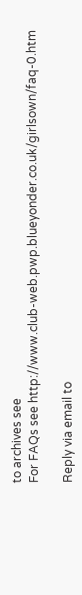to archives see
For FAQs see http://www.club-web.pwp.blueyonder.co.uk/girlsown/faq-0.htm

Reply via email to